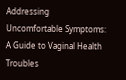Addressing Uncomfortable Symptoms: A Guide to Vaginal Health Troubles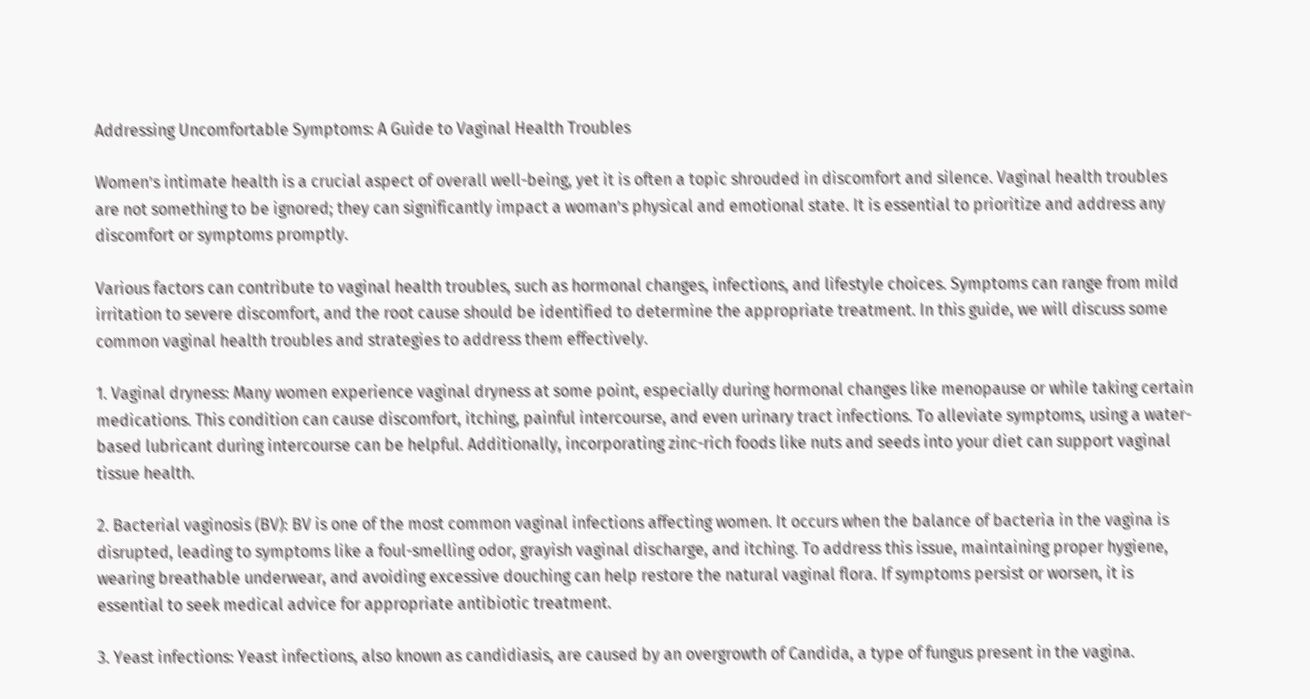Addressing Uncomfortable Symptoms: A Guide to Vaginal Health Troubles

Women’s intimate health is a crucial aspect of overall well-being, yet it is often a topic shrouded in discomfort and silence. Vaginal health troubles are not something to be ignored; they can significantly impact a woman’s physical and emotional state. It is essential to prioritize and address any discomfort or symptoms promptly.

Various factors can contribute to vaginal health troubles, such as hormonal changes, infections, and lifestyle choices. Symptoms can range from mild irritation to severe discomfort, and the root cause should be identified to determine the appropriate treatment. In this guide, we will discuss some common vaginal health troubles and strategies to address them effectively.

1. Vaginal dryness: Many women experience vaginal dryness at some point, especially during hormonal changes like menopause or while taking certain medications. This condition can cause discomfort, itching, painful intercourse, and even urinary tract infections. To alleviate symptoms, using a water-based lubricant during intercourse can be helpful. Additionally, incorporating zinc-rich foods like nuts and seeds into your diet can support vaginal tissue health.

2. Bacterial vaginosis (BV): BV is one of the most common vaginal infections affecting women. It occurs when the balance of bacteria in the vagina is disrupted, leading to symptoms like a foul-smelling odor, grayish vaginal discharge, and itching. To address this issue, maintaining proper hygiene, wearing breathable underwear, and avoiding excessive douching can help restore the natural vaginal flora. If symptoms persist or worsen, it is essential to seek medical advice for appropriate antibiotic treatment.

3. Yeast infections: Yeast infections, also known as candidiasis, are caused by an overgrowth of Candida, a type of fungus present in the vagina.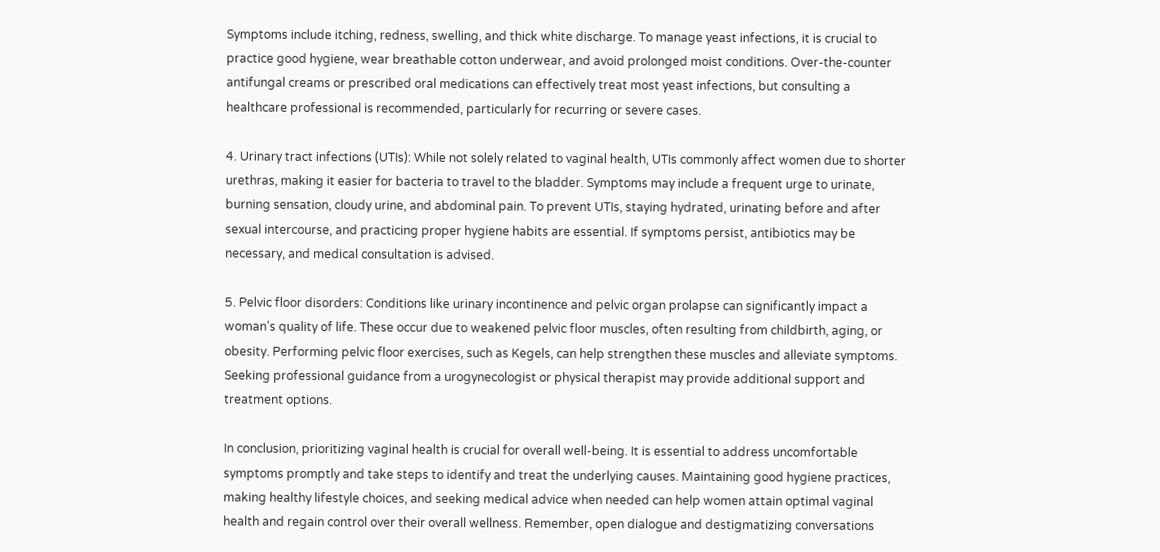Symptoms include itching, redness, swelling, and thick white discharge. To manage yeast infections, it is crucial to practice good hygiene, wear breathable cotton underwear, and avoid prolonged moist conditions. Over-the-counter antifungal creams or prescribed oral medications can effectively treat most yeast infections, but consulting a healthcare professional is recommended, particularly for recurring or severe cases.

4. Urinary tract infections (UTIs): While not solely related to vaginal health, UTIs commonly affect women due to shorter urethras, making it easier for bacteria to travel to the bladder. Symptoms may include a frequent urge to urinate, burning sensation, cloudy urine, and abdominal pain. To prevent UTIs, staying hydrated, urinating before and after sexual intercourse, and practicing proper hygiene habits are essential. If symptoms persist, antibiotics may be necessary, and medical consultation is advised.

5. Pelvic floor disorders: Conditions like urinary incontinence and pelvic organ prolapse can significantly impact a woman’s quality of life. These occur due to weakened pelvic floor muscles, often resulting from childbirth, aging, or obesity. Performing pelvic floor exercises, such as Kegels, can help strengthen these muscles and alleviate symptoms. Seeking professional guidance from a urogynecologist or physical therapist may provide additional support and treatment options.

In conclusion, prioritizing vaginal health is crucial for overall well-being. It is essential to address uncomfortable symptoms promptly and take steps to identify and treat the underlying causes. Maintaining good hygiene practices, making healthy lifestyle choices, and seeking medical advice when needed can help women attain optimal vaginal health and regain control over their overall wellness. Remember, open dialogue and destigmatizing conversations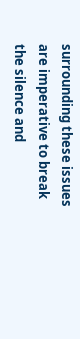surrounding these issues are imperative to break the silence and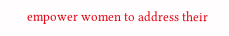empower women to address their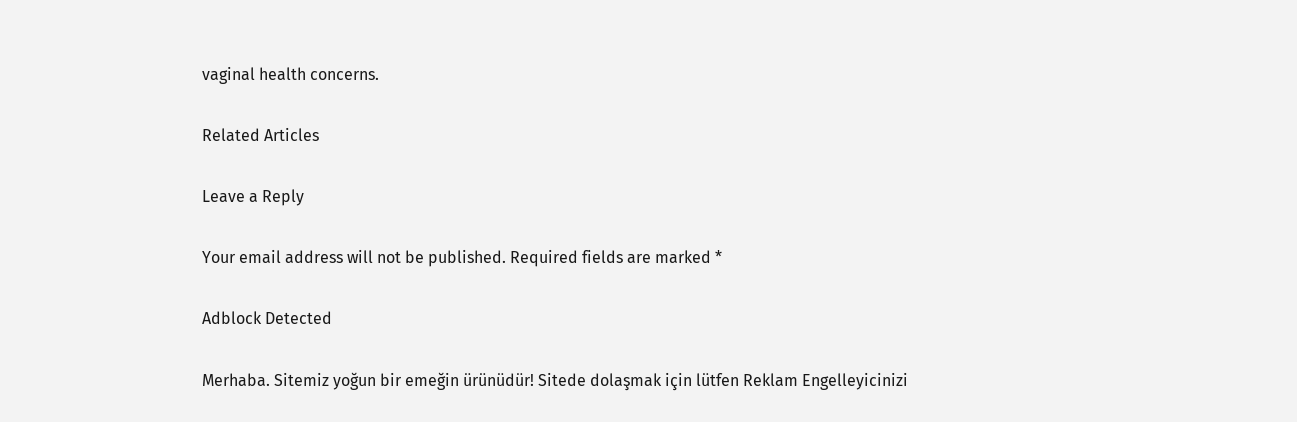vaginal health concerns.

Related Articles

Leave a Reply

Your email address will not be published. Required fields are marked *

Adblock Detected

Merhaba. Sitemiz yoğun bir emeğin ürünüdür! Sitede dolaşmak için lütfen Reklam Engelleyicinizi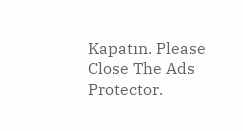Kapatın. Please Close The Ads Protector.